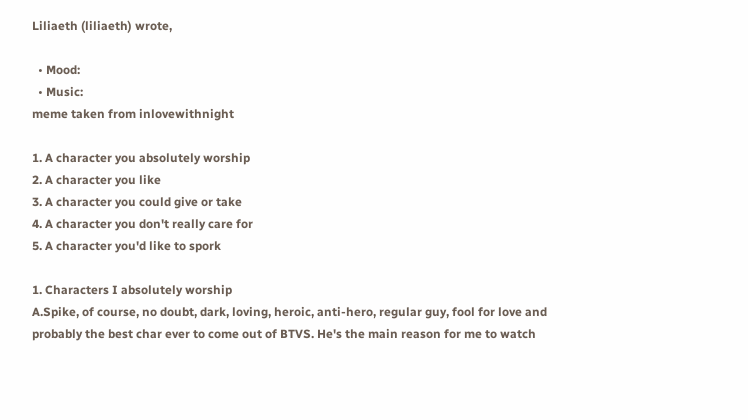Liliaeth (liliaeth) wrote,

  • Mood:
  • Music:
meme taken from inlovewithnight

1. A character you absolutely worship
2. A character you like
3. A character you could give or take
4. A character you don't really care for
5. A character you'd like to spork

1. Characters I absolutely worship
A.Spike, of course, no doubt, dark, loving, heroic, anti-hero, regular guy, fool for love and probably the best char ever to come out of BTVS. He's the main reason for me to watch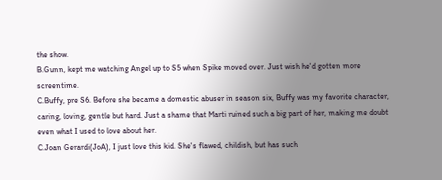the show.
B.Gunn, kept me watching Angel up to S5 when Spike moved over. Just wish he'd gotten more screentime.
C.Buffy, pre S6. Before she became a domestic abuser in season six, Buffy was my favorite character, caring, loving, gentle but hard. Just a shame that Marti ruined such a big part of her, making me doubt even what I used to love about her.
C.Joan Gerardi(JoA), I just love this kid. She's flawed, childish, but has such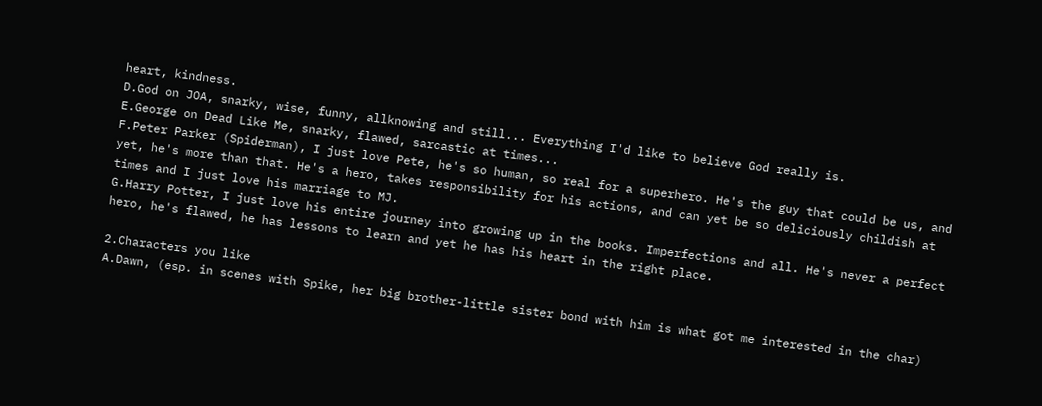heart, kindness.
D.God on JOA, snarky, wise, funny, allknowing and still... Everything I'd like to believe God really is.
E.George on Dead Like Me, snarky, flawed, sarcastic at times...
F.Peter Parker (Spiderman), I just love Pete, he's so human, so real for a superhero. He's the guy that could be us, and yet, he's more than that. He's a hero, takes responsibility for his actions, and can yet be so deliciously childish at times and I just love his marriage to MJ.
G.Harry Potter, I just love his entire journey into growing up in the books. Imperfections and all. He's never a perfect hero, he's flawed, he has lessons to learn and yet he has his heart in the right place.

2.Characters you like
A.Dawn, (esp. in scenes with Spike, her big brother-little sister bond with him is what got me interested in the char)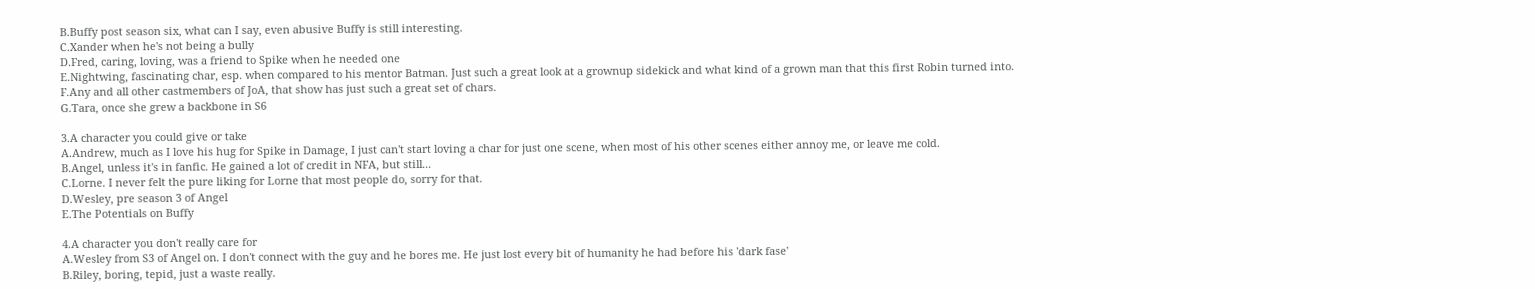B.Buffy post season six, what can I say, even abusive Buffy is still interesting.
C.Xander when he's not being a bully
D.Fred, caring, loving, was a friend to Spike when he needed one
E.Nightwing, fascinating char, esp. when compared to his mentor Batman. Just such a great look at a grownup sidekick and what kind of a grown man that this first Robin turned into.
F.Any and all other castmembers of JoA, that show has just such a great set of chars.
G.Tara, once she grew a backbone in S6

3.A character you could give or take
A.Andrew, much as I love his hug for Spike in Damage, I just can't start loving a char for just one scene, when most of his other scenes either annoy me, or leave me cold.
B.Angel, unless it's in fanfic. He gained a lot of credit in NFA, but still...
C.Lorne. I never felt the pure liking for Lorne that most people do, sorry for that.
D.Wesley, pre season 3 of Angel
E.The Potentials on Buffy

4.A character you don't really care for
A.Wesley from S3 of Angel on. I don't connect with the guy and he bores me. He just lost every bit of humanity he had before his 'dark fase'
B.Riley, boring, tepid, just a waste really.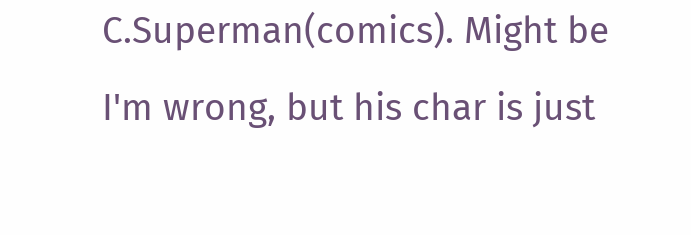C.Superman(comics). Might be I'm wrong, but his char is just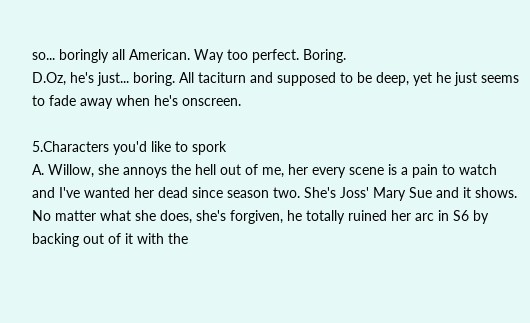so... boringly all American. Way too perfect. Boring.
D.Oz, he's just... boring. All taciturn and supposed to be deep, yet he just seems to fade away when he's onscreen.

5.Characters you'd like to spork
A. Willow, she annoys the hell out of me, her every scene is a pain to watch and I've wanted her dead since season two. She's Joss' Mary Sue and it shows. No matter what she does, she's forgiven, he totally ruined her arc in S6 by backing out of it with the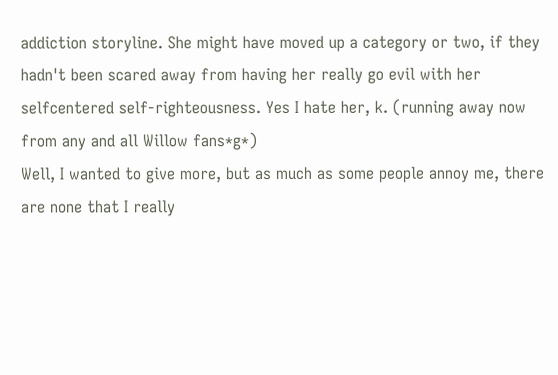addiction storyline. She might have moved up a category or two, if they hadn't been scared away from having her really go evil with her selfcentered self-righteousness. Yes I hate her, k. (running away now from any and all Willow fans*g*)
Well, I wanted to give more, but as much as some people annoy me, there are none that I really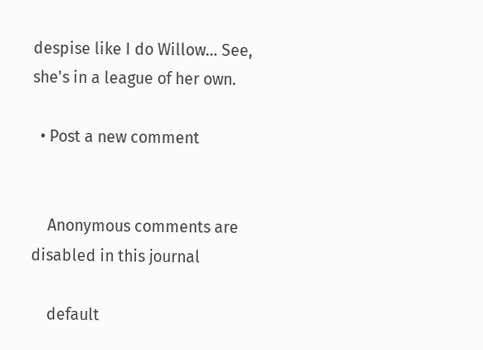despise like I do Willow... See, she's in a league of her own.

  • Post a new comment


    Anonymous comments are disabled in this journal

    default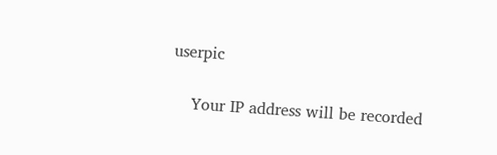userpic

    Your IP address will be recorded